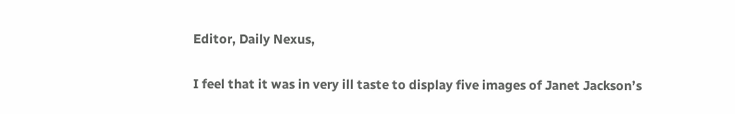Editor, Daily Nexus,

I feel that it was in very ill taste to display five images of Janet Jackson’s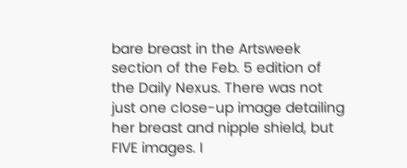bare breast in the Artsweek section of the Feb. 5 edition of the Daily Nexus. There was not just one close-up image detailing her breast and nipple shield, but FIVE images. I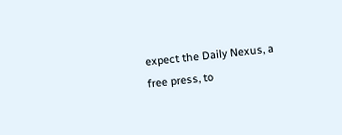expect the Daily Nexus, a free press, to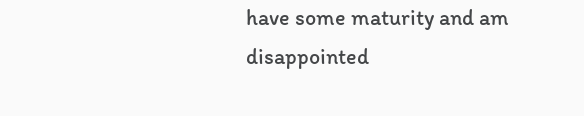have some maturity and am disappointed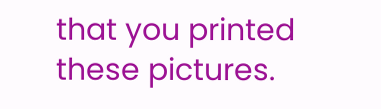that you printed these pictures.